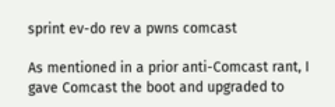sprint ev-do rev a pwns comcast

As mentioned in a prior anti-Comcast rant, I gave Comcast the boot and upgraded to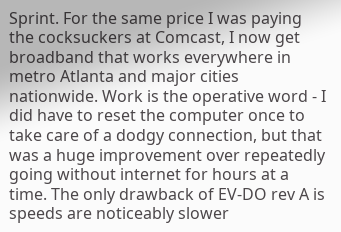Sprint. For the same price I was paying the cocksuckers at Comcast, I now get broadband that works everywhere in metro Atlanta and major cities nationwide. Work is the operative word - I did have to reset the computer once to take care of a dodgy connection, but that was a huge improvement over repeatedly going without internet for hours at a time. The only drawback of EV-DO rev A is speeds are noticeably slower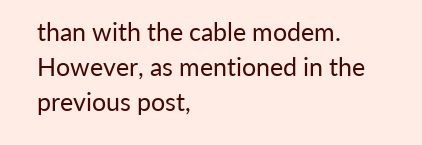than with the cable modem. However, as mentioned in the previous post,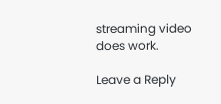streaming video does work.

Leave a Reply